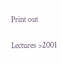Print out

Lectures >2001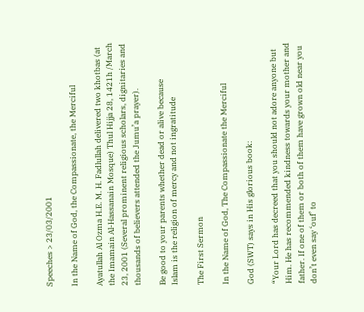Speeches > 23/03/2001

In the Name of God, the Compassionate, the Merciful

Ayatullah Al Ozma H.E. M. H. Fadlullah delivered two khotbas (at the Imamain Al-Hassanain Mosque) Thul Hijja 28, 1421h /March 23, 2001 (Several prominent religious scholars, dignitaries and thousands of believers attended the Jumu’a prayer).

Be good to your parents whether dead or alive because
Islam is the religion of mercy and not ingratitude

The First Sermon

In the Name of God, The Compassionate the Merciful

God (SWT) says in His glorious book:

“Your Lord has decreed that you should not adore anyone but Him. He has recommended kindness towards your mother and father. If one of them or both of them have grown old near you don’t even say ‘ouf’ to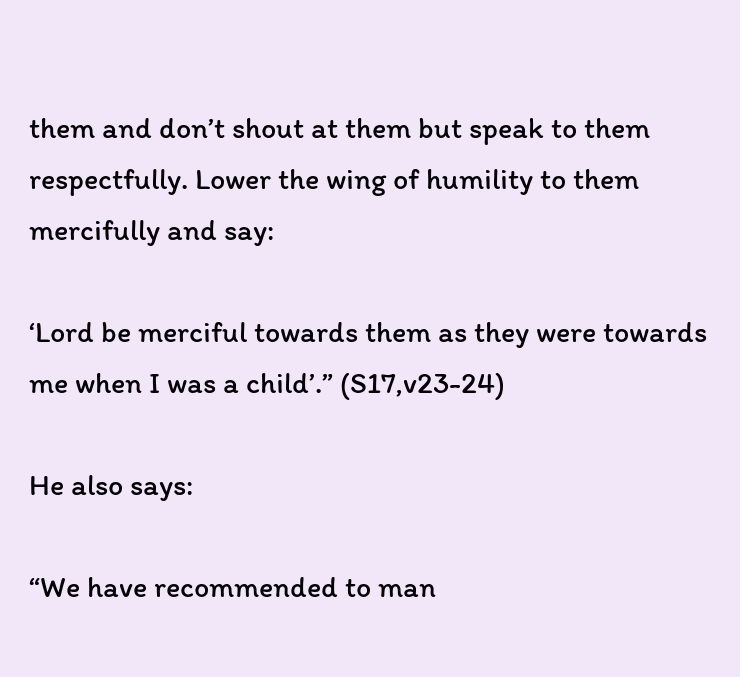them and don’t shout at them but speak to them respectfully. Lower the wing of humility to them mercifully and say:

‘Lord be merciful towards them as they were towards me when I was a child’.” (S17,v23-24)

He also says:

“We have recommended to man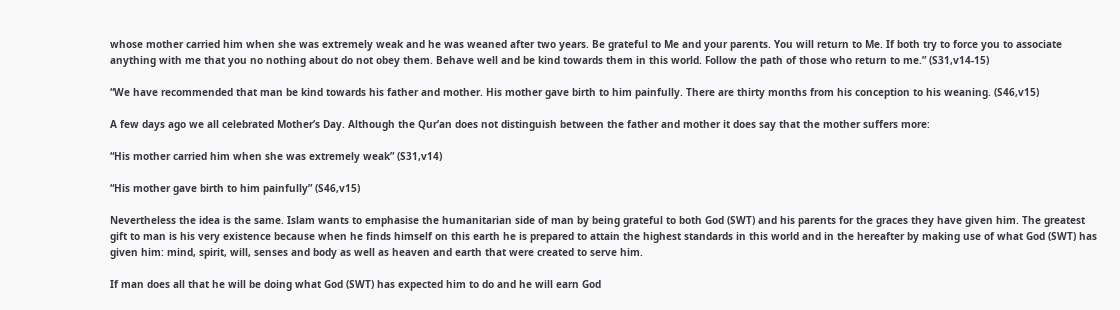whose mother carried him when she was extremely weak and he was weaned after two years. Be grateful to Me and your parents. You will return to Me. If both try to force you to associate anything with me that you no nothing about do not obey them. Behave well and be kind towards them in this world. Follow the path of those who return to me.” (S31,v14-15)

“We have recommended that man be kind towards his father and mother. His mother gave birth to him painfully. There are thirty months from his conception to his weaning. (S46,v15)

A few days ago we all celebrated Mother’s Day. Although the Qur’an does not distinguish between the father and mother it does say that the mother suffers more:

“His mother carried him when she was extremely weak” (S31,v14)

“His mother gave birth to him painfully” (S46,v15)

Nevertheless the idea is the same. Islam wants to emphasise the humanitarian side of man by being grateful to both God (SWT) and his parents for the graces they have given him. The greatest gift to man is his very existence because when he finds himself on this earth he is prepared to attain the highest standards in this world and in the hereafter by making use of what God (SWT) has given him: mind, spirit, will, senses and body as well as heaven and earth that were created to serve him.

If man does all that he will be doing what God (SWT) has expected him to do and he will earn God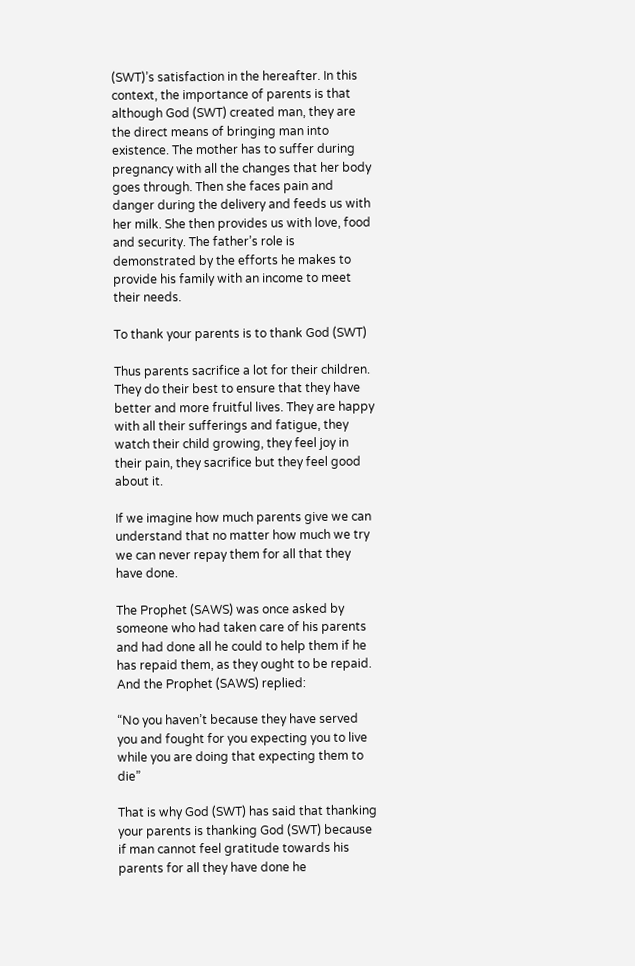(SWT)’s satisfaction in the hereafter. In this context, the importance of parents is that although God (SWT) created man, they are the direct means of bringing man into existence. The mother has to suffer during pregnancy with all the changes that her body goes through. Then she faces pain and danger during the delivery and feeds us with her milk. She then provides us with love, food and security. The father’s role is demonstrated by the efforts he makes to provide his family with an income to meet their needs.

To thank your parents is to thank God (SWT)

Thus parents sacrifice a lot for their children. They do their best to ensure that they have better and more fruitful lives. They are happy with all their sufferings and fatigue, they watch their child growing, they feel joy in their pain, they sacrifice but they feel good about it.

If we imagine how much parents give we can understand that no matter how much we try we can never repay them for all that they have done.

The Prophet (SAWS) was once asked by someone who had taken care of his parents and had done all he could to help them if he has repaid them, as they ought to be repaid. And the Prophet (SAWS) replied:

“No you haven’t because they have served you and fought for you expecting you to live while you are doing that expecting them to die”

That is why God (SWT) has said that thanking your parents is thanking God (SWT) because if man cannot feel gratitude towards his parents for all they have done he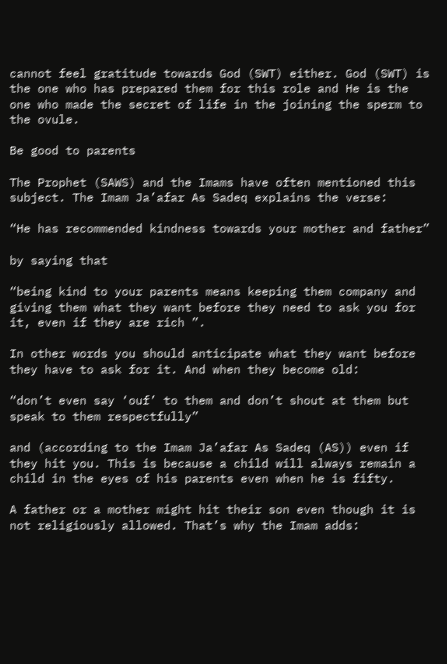cannot feel gratitude towards God (SWT) either. God (SWT) is the one who has prepared them for this role and He is the one who made the secret of life in the joining the sperm to the ovule.

Be good to parents

The Prophet (SAWS) and the Imams have often mentioned this subject. The Imam Ja’afar As Sadeq explains the verse:

“He has recommended kindness towards your mother and father”

by saying that

“being kind to your parents means keeping them company and giving them what they want before they need to ask you for it, even if they are rich ”.

In other words you should anticipate what they want before they have to ask for it. And when they become old:

“don’t even say ‘ouf’ to them and don’t shout at them but speak to them respectfully”

and (according to the Imam Ja’afar As Sadeq (AS)) even if they hit you. This is because a child will always remain a child in the eyes of his parents even when he is fifty.

A father or a mother might hit their son even though it is not religiously allowed. That’s why the Imam adds: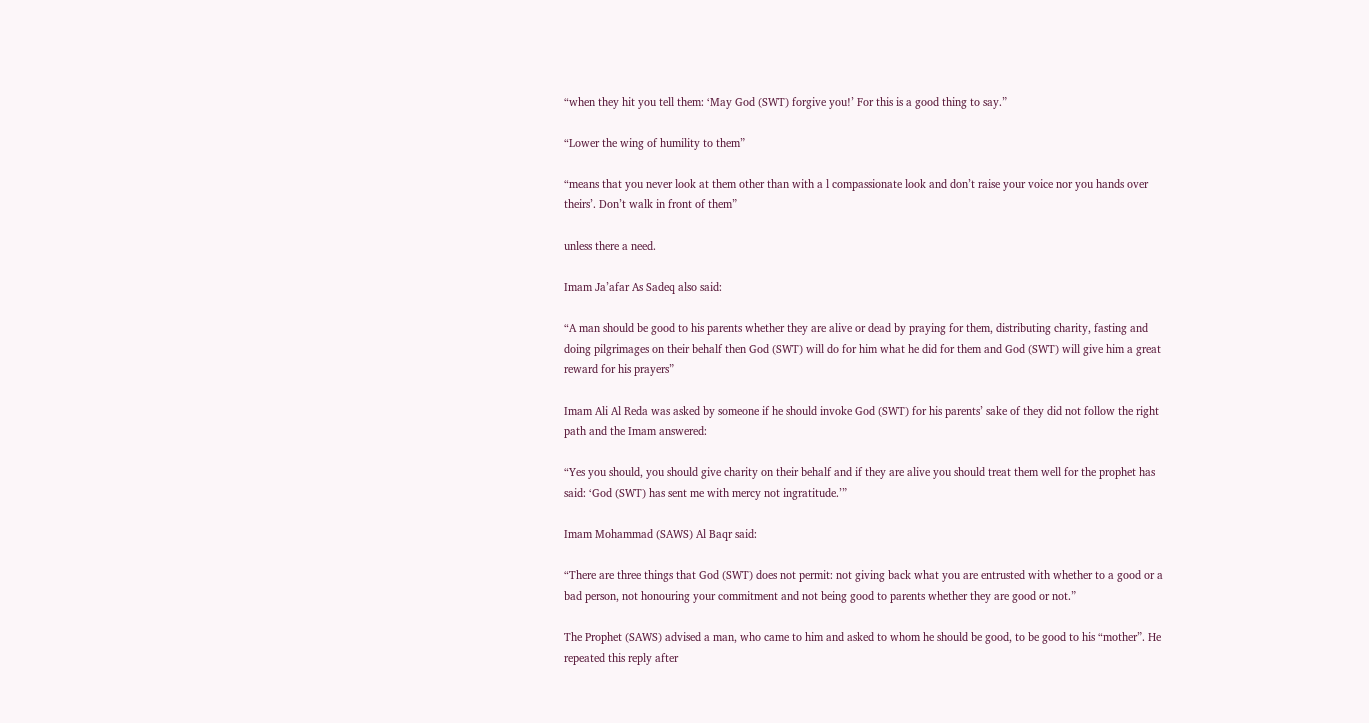“when they hit you tell them: ‘May God (SWT) forgive you!’ For this is a good thing to say.”

“Lower the wing of humility to them”

“means that you never look at them other than with a l compassionate look and don’t raise your voice nor you hands over theirs’. Don’t walk in front of them”

unless there a need.

Imam Ja’afar As Sadeq also said:

“A man should be good to his parents whether they are alive or dead by praying for them, distributing charity, fasting and doing pilgrimages on their behalf then God (SWT) will do for him what he did for them and God (SWT) will give him a great reward for his prayers”

Imam Ali Al Reda was asked by someone if he should invoke God (SWT) for his parents’ sake of they did not follow the right path and the Imam answered:

“Yes you should, you should give charity on their behalf and if they are alive you should treat them well for the prophet has said: ‘God (SWT) has sent me with mercy not ingratitude.’”

Imam Mohammad (SAWS) Al Baqr said:

“There are three things that God (SWT) does not permit: not giving back what you are entrusted with whether to a good or a bad person, not honouring your commitment and not being good to parents whether they are good or not.”

The Prophet (SAWS) advised a man, who came to him and asked to whom he should be good, to be good to his “mother”. He repeated this reply after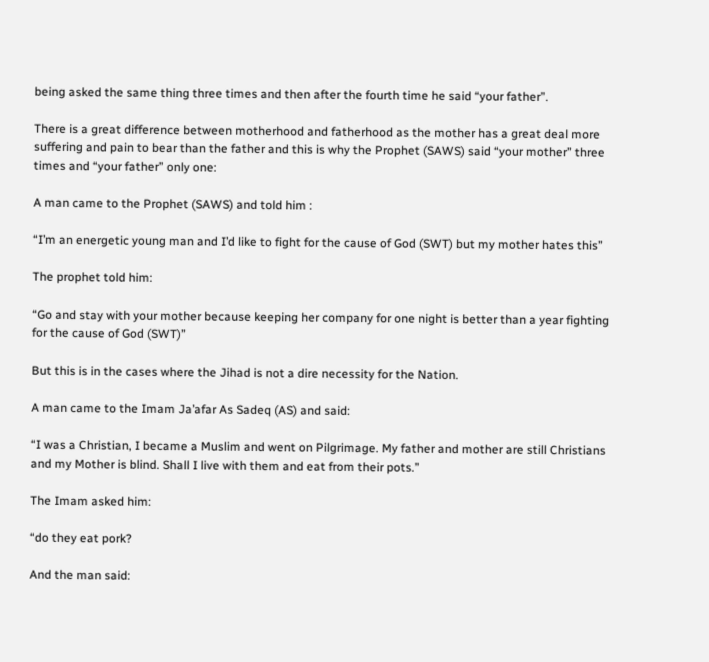being asked the same thing three times and then after the fourth time he said “your father”.

There is a great difference between motherhood and fatherhood as the mother has a great deal more suffering and pain to bear than the father and this is why the Prophet (SAWS) said “your mother” three times and “your father” only one:

A man came to the Prophet (SAWS) and told him :

“I’m an energetic young man and I’d like to fight for the cause of God (SWT) but my mother hates this”

The prophet told him:

“Go and stay with your mother because keeping her company for one night is better than a year fighting for the cause of God (SWT)”

But this is in the cases where the Jihad is not a dire necessity for the Nation.

A man came to the Imam Ja’afar As Sadeq (AS) and said:

“I was a Christian, I became a Muslim and went on Pilgrimage. My father and mother are still Christians and my Mother is blind. Shall I live with them and eat from their pots.”

The Imam asked him:

“do they eat pork?

And the man said: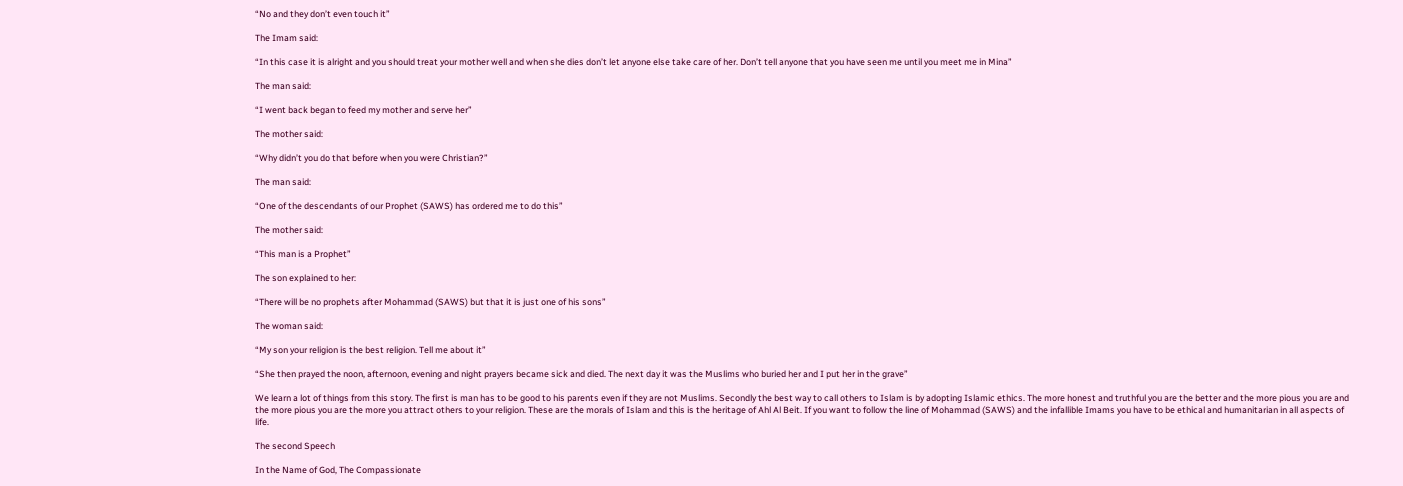“No and they don’t even touch it”

The Imam said:

“In this case it is alright and you should treat your mother well and when she dies don’t let anyone else take care of her. Don’t tell anyone that you have seen me until you meet me in Mina”

The man said:

“I went back began to feed my mother and serve her”

The mother said:

“Why didn’t you do that before when you were Christian?”

The man said:

“One of the descendants of our Prophet (SAWS) has ordered me to do this”

The mother said:

“This man is a Prophet”

The son explained to her:

“There will be no prophets after Mohammad (SAWS) but that it is just one of his sons”

The woman said:

“My son your religion is the best religion. Tell me about it”

“She then prayed the noon, afternoon, evening and night prayers became sick and died. The next day it was the Muslims who buried her and I put her in the grave”

We learn a lot of things from this story. The first is man has to be good to his parents even if they are not Muslims. Secondly the best way to call others to Islam is by adopting Islamic ethics. The more honest and truthful you are the better and the more pious you are and the more pious you are the more you attract others to your religion. These are the morals of Islam and this is the heritage of Ahl Al Beit. If you want to follow the line of Mohammad (SAWS) and the infallible Imams you have to be ethical and humanitarian in all aspects of life.

The second Speech

In the Name of God, The Compassionate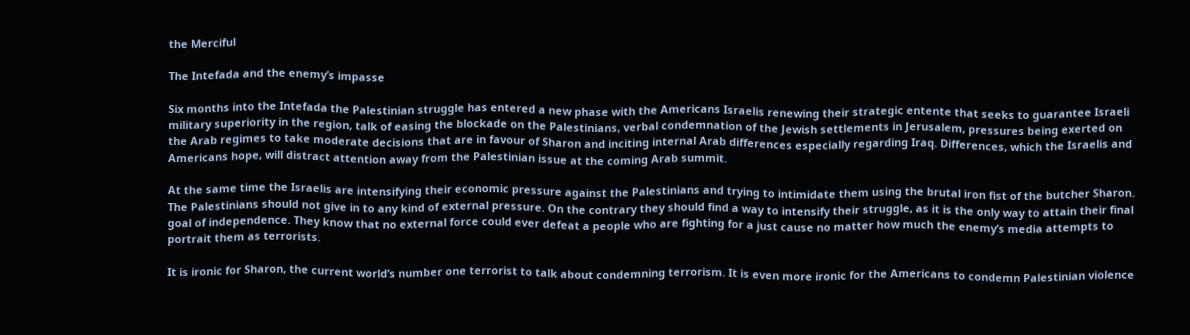the Merciful

The Intefada and the enemy’s impasse

Six months into the Intefada the Palestinian struggle has entered a new phase with the Americans Israelis renewing their strategic entente that seeks to guarantee Israeli military superiority in the region, talk of easing the blockade on the Palestinians, verbal condemnation of the Jewish settlements in Jerusalem, pressures being exerted on the Arab regimes to take moderate decisions that are in favour of Sharon and inciting internal Arab differences especially regarding Iraq. Differences, which the Israelis and Americans hope, will distract attention away from the Palestinian issue at the coming Arab summit.

At the same time the Israelis are intensifying their economic pressure against the Palestinians and trying to intimidate them using the brutal iron fist of the butcher Sharon. The Palestinians should not give in to any kind of external pressure. On the contrary they should find a way to intensify their struggle, as it is the only way to attain their final goal of independence. They know that no external force could ever defeat a people who are fighting for a just cause no matter how much the enemy’s media attempts to portrait them as terrorists.

It is ironic for Sharon, the current world’s number one terrorist to talk about condemning terrorism. It is even more ironic for the Americans to condemn Palestinian violence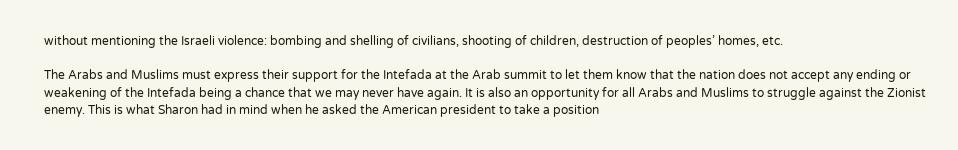without mentioning the Israeli violence: bombing and shelling of civilians, shooting of children, destruction of peoples’ homes, etc.

The Arabs and Muslims must express their support for the Intefada at the Arab summit to let them know that the nation does not accept any ending or weakening of the Intefada being a chance that we may never have again. It is also an opportunity for all Arabs and Muslims to struggle against the Zionist enemy. This is what Sharon had in mind when he asked the American president to take a position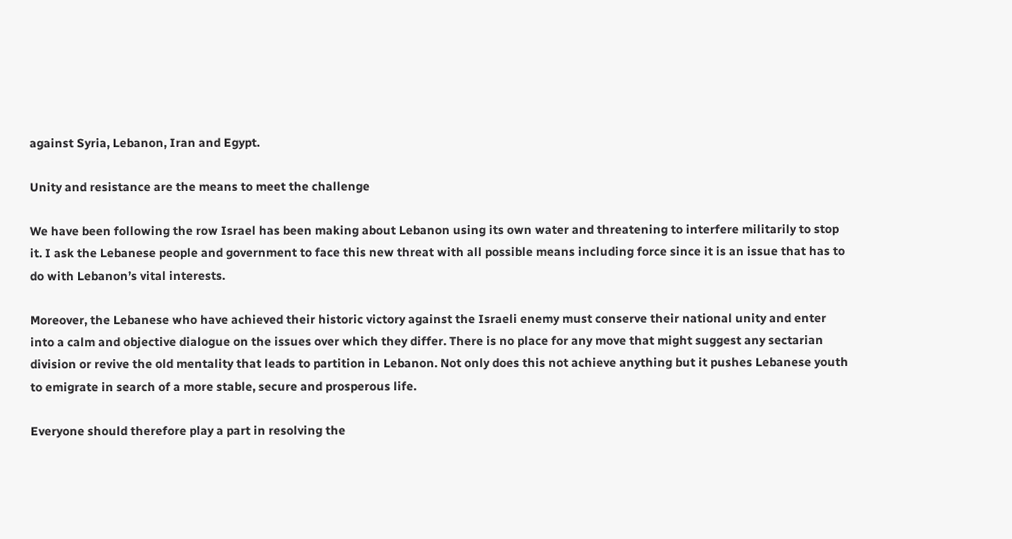against Syria, Lebanon, Iran and Egypt.

Unity and resistance are the means to meet the challenge

We have been following the row Israel has been making about Lebanon using its own water and threatening to interfere militarily to stop it. I ask the Lebanese people and government to face this new threat with all possible means including force since it is an issue that has to do with Lebanon’s vital interests.

Moreover, the Lebanese who have achieved their historic victory against the Israeli enemy must conserve their national unity and enter into a calm and objective dialogue on the issues over which they differ. There is no place for any move that might suggest any sectarian division or revive the old mentality that leads to partition in Lebanon. Not only does this not achieve anything but it pushes Lebanese youth to emigrate in search of a more stable, secure and prosperous life.

Everyone should therefore play a part in resolving the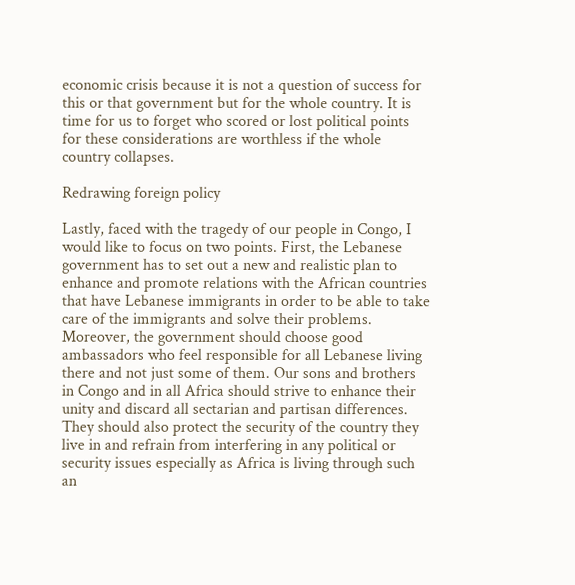economic crisis because it is not a question of success for this or that government but for the whole country. It is time for us to forget who scored or lost political points for these considerations are worthless if the whole country collapses.

Redrawing foreign policy

Lastly, faced with the tragedy of our people in Congo, I would like to focus on two points. First, the Lebanese government has to set out a new and realistic plan to enhance and promote relations with the African countries that have Lebanese immigrants in order to be able to take care of the immigrants and solve their problems. Moreover, the government should choose good ambassadors who feel responsible for all Lebanese living there and not just some of them. Our sons and brothers in Congo and in all Africa should strive to enhance their unity and discard all sectarian and partisan differences. They should also protect the security of the country they live in and refrain from interfering in any political or security issues especially as Africa is living through such an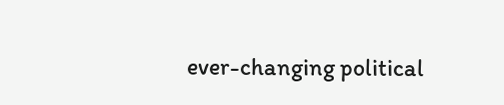ever-changing political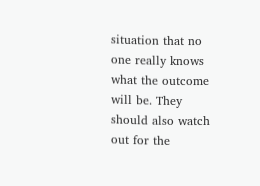situation that no one really knows what the outcome will be. They should also watch out for the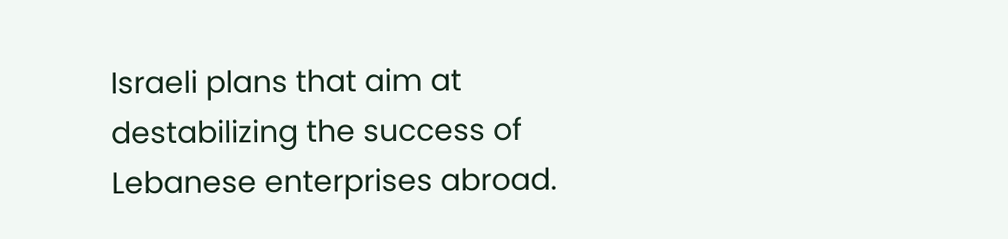Israeli plans that aim at destabilizing the success of Lebanese enterprises abroad.